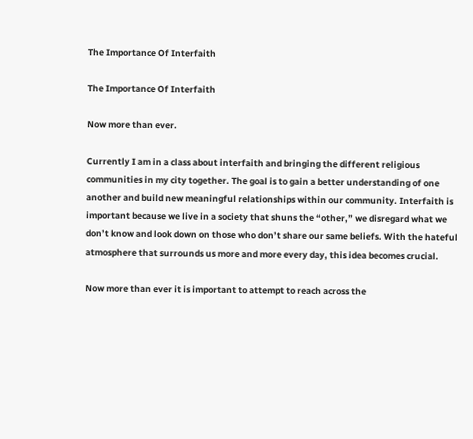The Importance Of Interfaith

The Importance Of Interfaith

Now more than ever.

Currently I am in a class about interfaith and bringing the different religious communities in my city together. The goal is to gain a better understanding of one another and build new meaningful relationships within our community. Interfaith is important because we live in a society that shuns the “other,” we disregard what we don’t know and look down on those who don’t share our same beliefs. With the hateful atmosphere that surrounds us more and more every day, this idea becomes crucial.

Now more than ever it is important to attempt to reach across the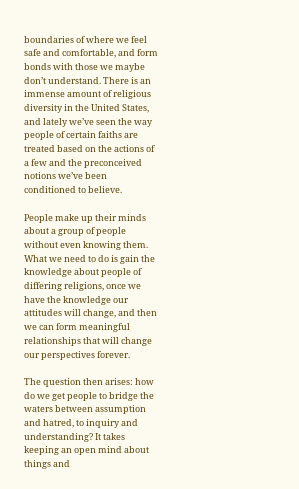boundaries of where we feel safe and comfortable, and form bonds with those we maybe don’t understand. There is an immense amount of religious diversity in the United States, and lately we’ve seen the way people of certain faiths are treated based on the actions of a few and the preconceived notions we’ve been conditioned to believe.

People make up their minds about a group of people without even knowing them. What we need to do is gain the knowledge about people of differing religions, once we have the knowledge our attitudes will change, and then we can form meaningful relationships that will change our perspectives forever.

The question then arises: how do we get people to bridge the waters between assumption and hatred, to inquiry and understanding? It takes keeping an open mind about things and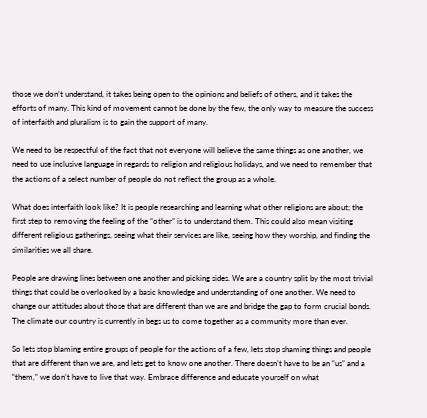those we don’t understand, it takes being open to the opinions and beliefs of others, and it takes the efforts of many. This kind of movement cannot be done by the few, the only way to measure the success of interfaith and pluralism is to gain the support of many.

We need to be respectful of the fact that not everyone will believe the same things as one another, we need to use inclusive language in regards to religion and religious holidays, and we need to remember that the actions of a select number of people do not reflect the group as a whole.

What does interfaith look like? It is people researching and learning what other religions are about; the first step to removing the feeling of the “other” is to understand them. This could also mean visiting different religious gatherings, seeing what their services are like, seeing how they worship, and finding the similarities we all share.

People are drawing lines between one another and picking sides. We are a country split by the most trivial things that could be overlooked by a basic knowledge and understanding of one another. We need to change our attitudes about those that are different than we are and bridge the gap to form crucial bonds. The climate our country is currently in begs us to come together as a community more than ever.

So lets stop blaming entire groups of people for the actions of a few, lets stop shaming things and people that are different than we are, and lets get to know one another. There doesn’t have to be an “us” and a “them,” we don’t have to live that way. Embrace difference and educate yourself on what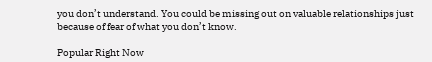you don’t understand. You could be missing out on valuable relationships just because of fear of what you don’t know.

Popular Right Now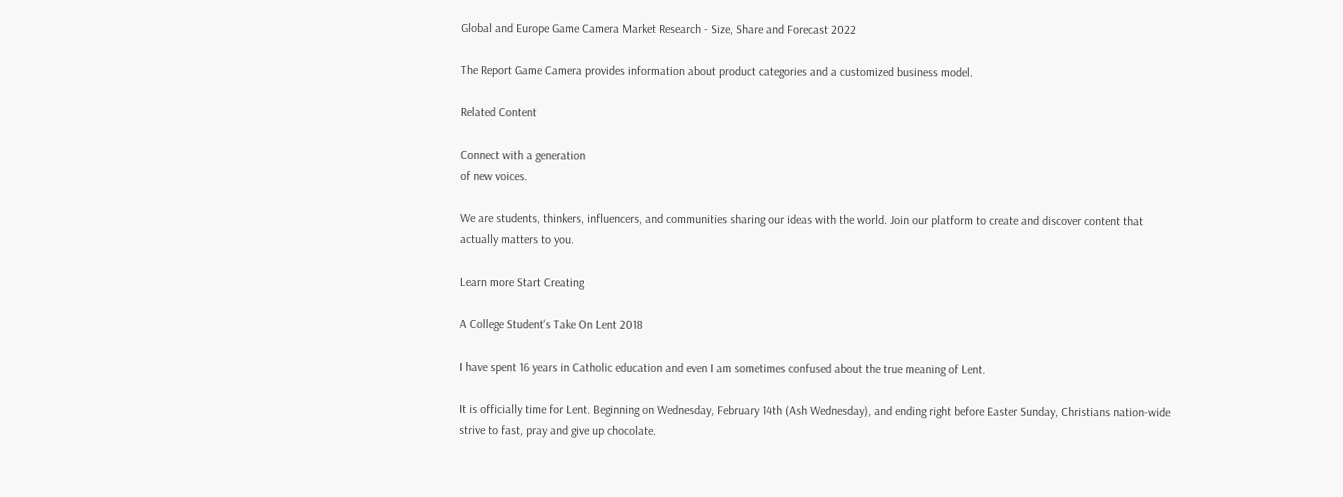Global and Europe Game Camera Market Research - Size, Share and Forecast 2022

The Report Game Camera provides information about product categories and a customized business model.

Related Content

Connect with a generation
of new voices.

We are students, thinkers, influencers, and communities sharing our ideas with the world. Join our platform to create and discover content that actually matters to you.

Learn more Start Creating

A College Student's Take On Lent 2018

I have spent 16 years in Catholic education and even I am sometimes confused about the true meaning of Lent.

It is officially time for Lent. Beginning on Wednesday, February 14th (Ash Wednesday), and ending right before Easter Sunday, Christians nation-wide strive to fast, pray and give up chocolate.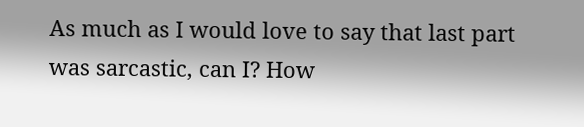As much as I would love to say that last part was sarcastic, can I? How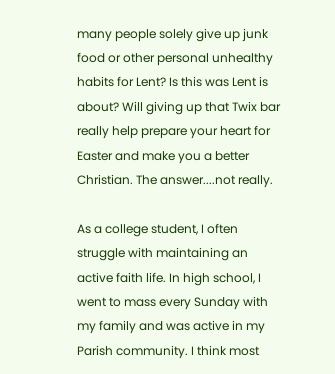many people solely give up junk food or other personal unhealthy habits for Lent? Is this was Lent is about? Will giving up that Twix bar really help prepare your heart for Easter and make you a better Christian. The answer....not really.

As a college student, I often struggle with maintaining an active faith life. In high school, I went to mass every Sunday with my family and was active in my Parish community. I think most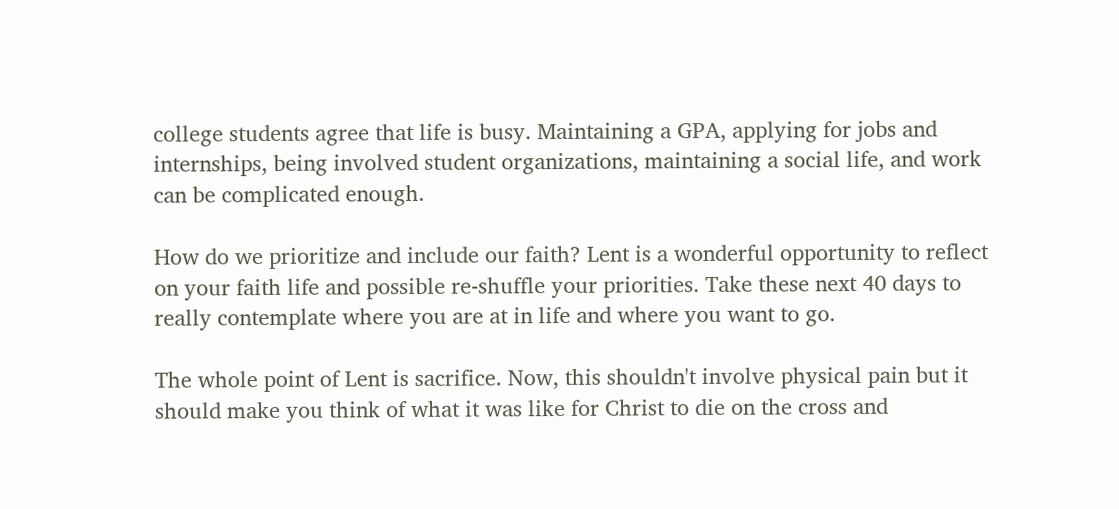college students agree that life is busy. Maintaining a GPA, applying for jobs and internships, being involved student organizations, maintaining a social life, and work can be complicated enough.

How do we prioritize and include our faith? Lent is a wonderful opportunity to reflect on your faith life and possible re-shuffle your priorities. Take these next 40 days to really contemplate where you are at in life and where you want to go.

The whole point of Lent is sacrifice. Now, this shouldn't involve physical pain but it should make you think of what it was like for Christ to die on the cross and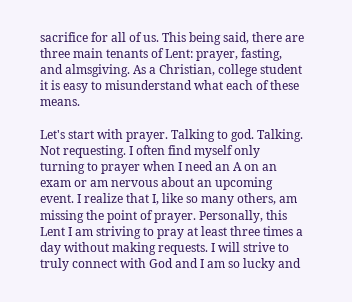sacrifice for all of us. This being said, there are three main tenants of Lent: prayer, fasting, and almsgiving. As a Christian, college student it is easy to misunderstand what each of these means.

Let's start with prayer. Talking to god. Talking. Not requesting. I often find myself only turning to prayer when I need an A on an exam or am nervous about an upcoming event. I realize that I, like so many others, am missing the point of prayer. Personally, this Lent I am striving to pray at least three times a day without making requests. I will strive to truly connect with God and I am so lucky and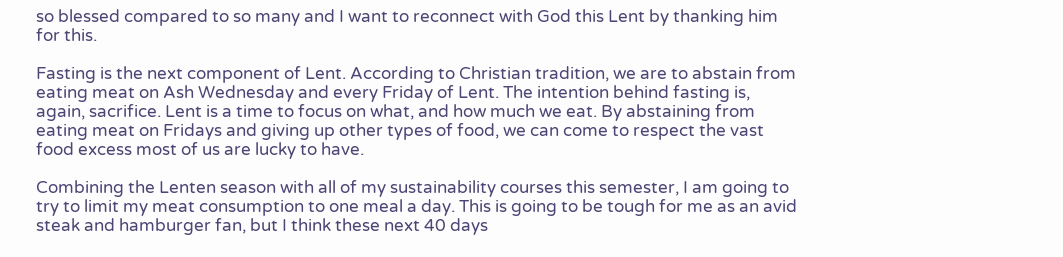so blessed compared to so many and I want to reconnect with God this Lent by thanking him for this.

Fasting is the next component of Lent. According to Christian tradition, we are to abstain from eating meat on Ash Wednesday and every Friday of Lent. The intention behind fasting is, again, sacrifice. Lent is a time to focus on what, and how much we eat. By abstaining from eating meat on Fridays and giving up other types of food, we can come to respect the vast food excess most of us are lucky to have.

Combining the Lenten season with all of my sustainability courses this semester, I am going to try to limit my meat consumption to one meal a day. This is going to be tough for me as an avid steak and hamburger fan, but I think these next 40 days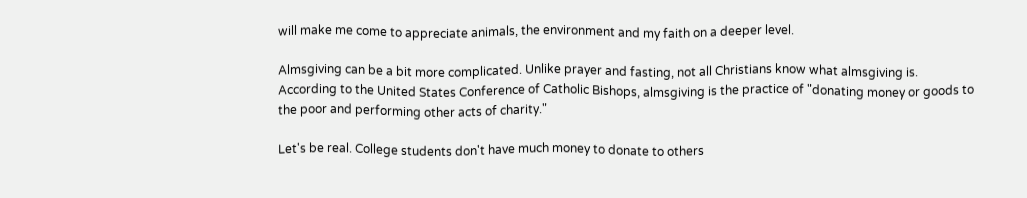will make me come to appreciate animals, the environment and my faith on a deeper level.

Almsgiving can be a bit more complicated. Unlike prayer and fasting, not all Christians know what almsgiving is. According to the United States Conference of Catholic Bishops, almsgiving is the practice of "donating money or goods to the poor and performing other acts of charity."

Let's be real. College students don't have much money to donate to others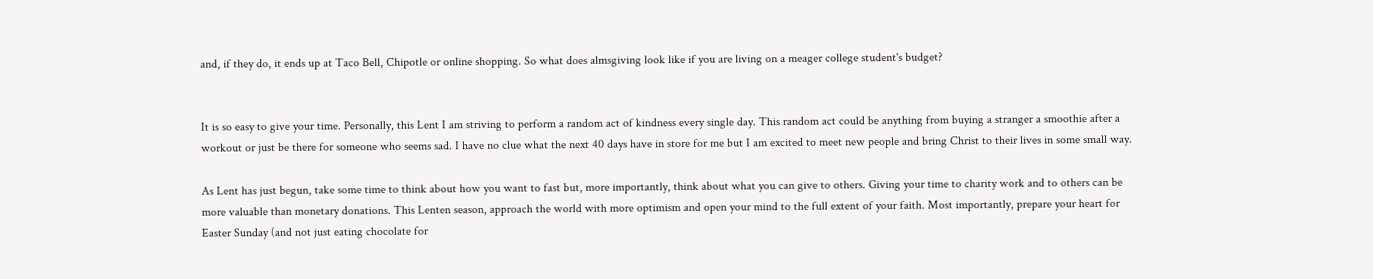and, if they do, it ends up at Taco Bell, Chipotle or online shopping. So what does almsgiving look like if you are living on a meager college student's budget?


It is so easy to give your time. Personally, this Lent I am striving to perform a random act of kindness every single day. This random act could be anything from buying a stranger a smoothie after a workout or just be there for someone who seems sad. I have no clue what the next 40 days have in store for me but I am excited to meet new people and bring Christ to their lives in some small way.

As Lent has just begun, take some time to think about how you want to fast but, more importantly, think about what you can give to others. Giving your time to charity work and to others can be more valuable than monetary donations. This Lenten season, approach the world with more optimism and open your mind to the full extent of your faith. Most importantly, prepare your heart for Easter Sunday (and not just eating chocolate for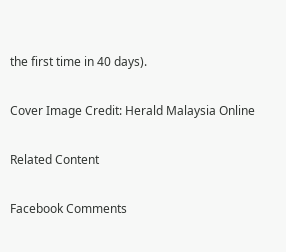the first time in 40 days).

Cover Image Credit: Herald Malaysia Online

Related Content

Facebook Comments